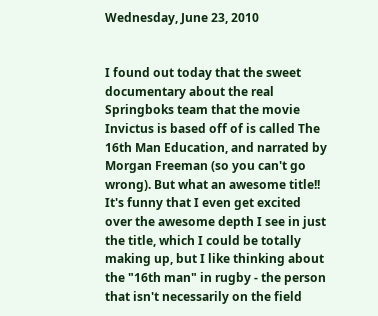Wednesday, June 23, 2010


I found out today that the sweet documentary about the real Springboks team that the movie Invictus is based off of is called The 16th Man Education, and narrated by Morgan Freeman (so you can't go wrong). But what an awesome title!! It's funny that I even get excited over the awesome depth I see in just the title, which I could be totally making up, but I like thinking about the "16th man" in rugby - the person that isn't necessarily on the field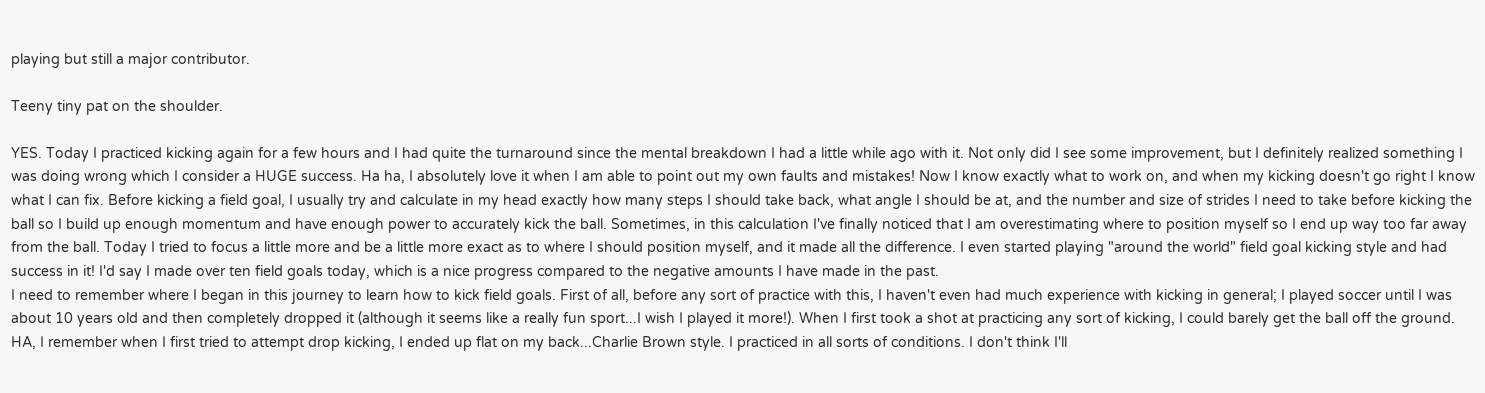playing but still a major contributor.

Teeny tiny pat on the shoulder.

YES. Today I practiced kicking again for a few hours and I had quite the turnaround since the mental breakdown I had a little while ago with it. Not only did I see some improvement, but I definitely realized something I was doing wrong which I consider a HUGE success. Ha ha, I absolutely love it when I am able to point out my own faults and mistakes! Now I know exactly what to work on, and when my kicking doesn't go right I know what I can fix. Before kicking a field goal, I usually try and calculate in my head exactly how many steps I should take back, what angle I should be at, and the number and size of strides I need to take before kicking the ball so I build up enough momentum and have enough power to accurately kick the ball. Sometimes, in this calculation I've finally noticed that I am overestimating where to position myself so I end up way too far away from the ball. Today I tried to focus a little more and be a little more exact as to where I should position myself, and it made all the difference. I even started playing "around the world" field goal kicking style and had success in it! I'd say I made over ten field goals today, which is a nice progress compared to the negative amounts I have made in the past.
I need to remember where I began in this journey to learn how to kick field goals. First of all, before any sort of practice with this, I haven't even had much experience with kicking in general; I played soccer until I was about 10 years old and then completely dropped it (although it seems like a really fun sport...I wish I played it more!). When I first took a shot at practicing any sort of kicking, I could barely get the ball off the ground. HA, I remember when I first tried to attempt drop kicking, I ended up flat on my back...Charlie Brown style. I practiced in all sorts of conditions. I don't think I'll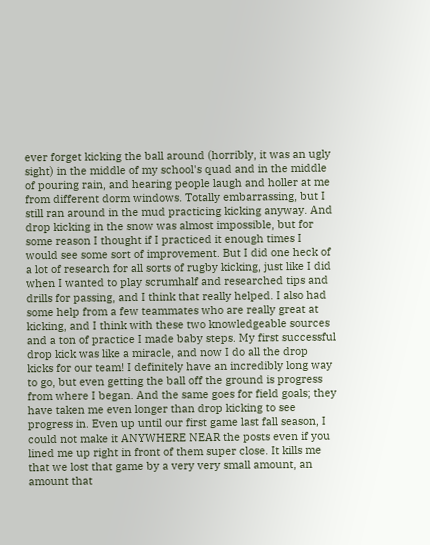ever forget kicking the ball around (horribly, it was an ugly sight) in the middle of my school's quad and in the middle of pouring rain, and hearing people laugh and holler at me from different dorm windows. Totally embarrassing, but I still ran around in the mud practicing kicking anyway. And drop kicking in the snow was almost impossible, but for some reason I thought if I practiced it enough times I would see some sort of improvement. But I did one heck of a lot of research for all sorts of rugby kicking, just like I did when I wanted to play scrumhalf and researched tips and drills for passing, and I think that really helped. I also had some help from a few teammates who are really great at kicking, and I think with these two knowledgeable sources and a ton of practice I made baby steps. My first successful drop kick was like a miracle, and now I do all the drop kicks for our team! I definitely have an incredibly long way to go, but even getting the ball off the ground is progress from where I began. And the same goes for field goals; they have taken me even longer than drop kicking to see progress in. Even up until our first game last fall season, I could not make it ANYWHERE NEAR the posts even if you lined me up right in front of them super close. It kills me that we lost that game by a very very small amount, an amount that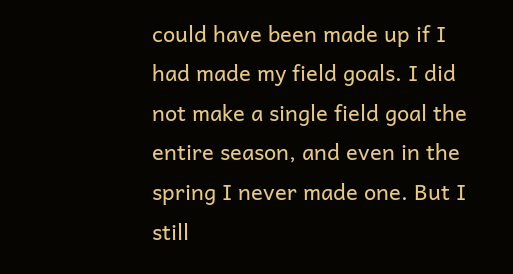could have been made up if I had made my field goals. I did not make a single field goal the entire season, and even in the spring I never made one. But I still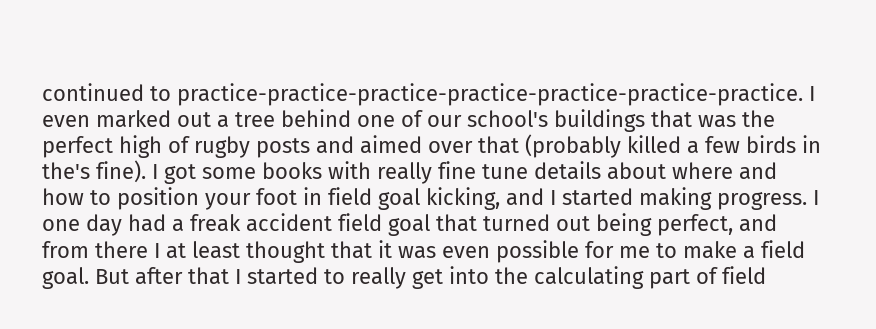continued to practice-practice-practice-practice-practice-practice-practice. I even marked out a tree behind one of our school's buildings that was the perfect high of rugby posts and aimed over that (probably killed a few birds in the's fine). I got some books with really fine tune details about where and how to position your foot in field goal kicking, and I started making progress. I one day had a freak accident field goal that turned out being perfect, and from there I at least thought that it was even possible for me to make a field goal. But after that I started to really get into the calculating part of field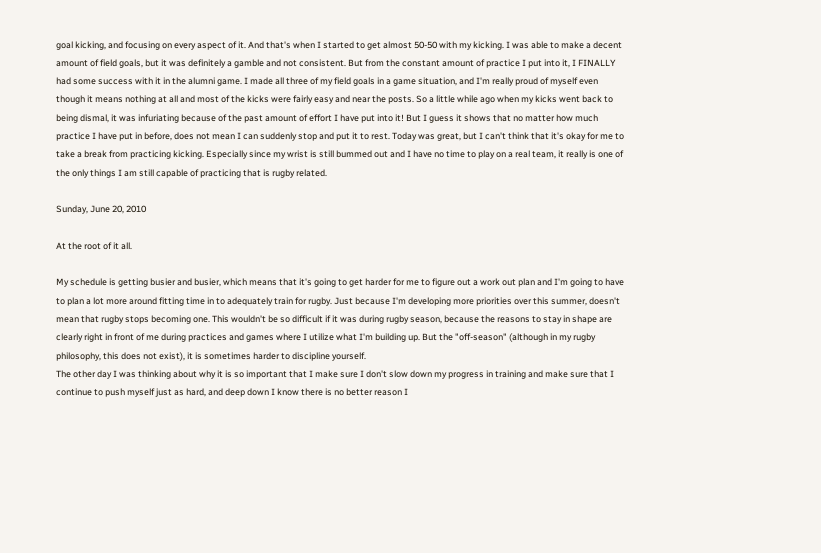goal kicking, and focusing on every aspect of it. And that's when I started to get almost 50-50 with my kicking. I was able to make a decent amount of field goals, but it was definitely a gamble and not consistent. But from the constant amount of practice I put into it, I FINALLY had some success with it in the alumni game. I made all three of my field goals in a game situation, and I'm really proud of myself even though it means nothing at all and most of the kicks were fairly easy and near the posts. So a little while ago when my kicks went back to being dismal, it was infuriating because of the past amount of effort I have put into it! But I guess it shows that no matter how much practice I have put in before, does not mean I can suddenly stop and put it to rest. Today was great, but I can't think that it's okay for me to take a break from practicing kicking. Especially since my wrist is still bummed out and I have no time to play on a real team, it really is one of the only things I am still capable of practicing that is rugby related.

Sunday, June 20, 2010

At the root of it all.

My schedule is getting busier and busier, which means that it's going to get harder for me to figure out a work out plan and I'm going to have to plan a lot more around fitting time in to adequately train for rugby. Just because I'm developing more priorities over this summer, doesn't mean that rugby stops becoming one. This wouldn't be so difficult if it was during rugby season, because the reasons to stay in shape are clearly right in front of me during practices and games where I utilize what I'm building up. But the "off-season" (although in my rugby philosophy, this does not exist), it is sometimes harder to discipline yourself.
The other day I was thinking about why it is so important that I make sure I don't slow down my progress in training and make sure that I continue to push myself just as hard, and deep down I know there is no better reason I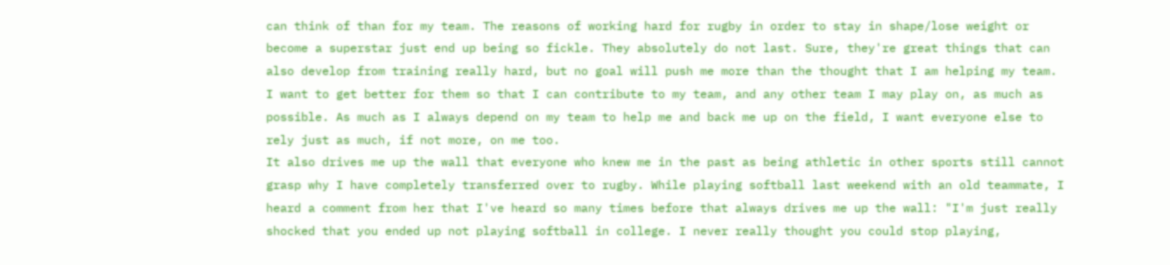can think of than for my team. The reasons of working hard for rugby in order to stay in shape/lose weight or become a superstar just end up being so fickle. They absolutely do not last. Sure, they're great things that can also develop from training really hard, but no goal will push me more than the thought that I am helping my team. I want to get better for them so that I can contribute to my team, and any other team I may play on, as much as possible. As much as I always depend on my team to help me and back me up on the field, I want everyone else to rely just as much, if not more, on me too.
It also drives me up the wall that everyone who knew me in the past as being athletic in other sports still cannot grasp why I have completely transferred over to rugby. While playing softball last weekend with an old teammate, I heard a comment from her that I've heard so many times before that always drives me up the wall: "I'm just really shocked that you ended up not playing softball in college. I never really thought you could stop playing,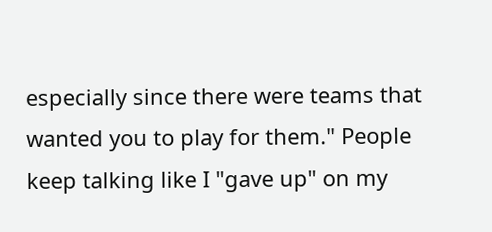especially since there were teams that wanted you to play for them." People keep talking like I "gave up" on my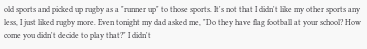old sports and picked up rugby as a "runner up" to those sports. It's not that I didn't like my other sports any less, I just liked rugby more. Even tonight my dad asked me, "Do they have flag football at your school? How come you didn't decide to play that?" I didn't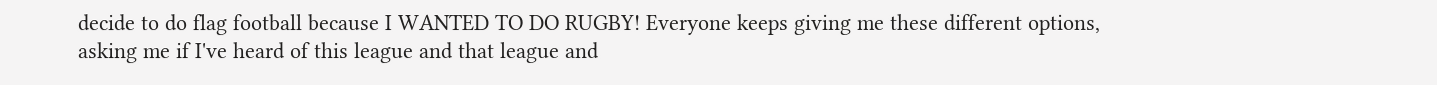decide to do flag football because I WANTED TO DO RUGBY! Everyone keeps giving me these different options, asking me if I've heard of this league and that league and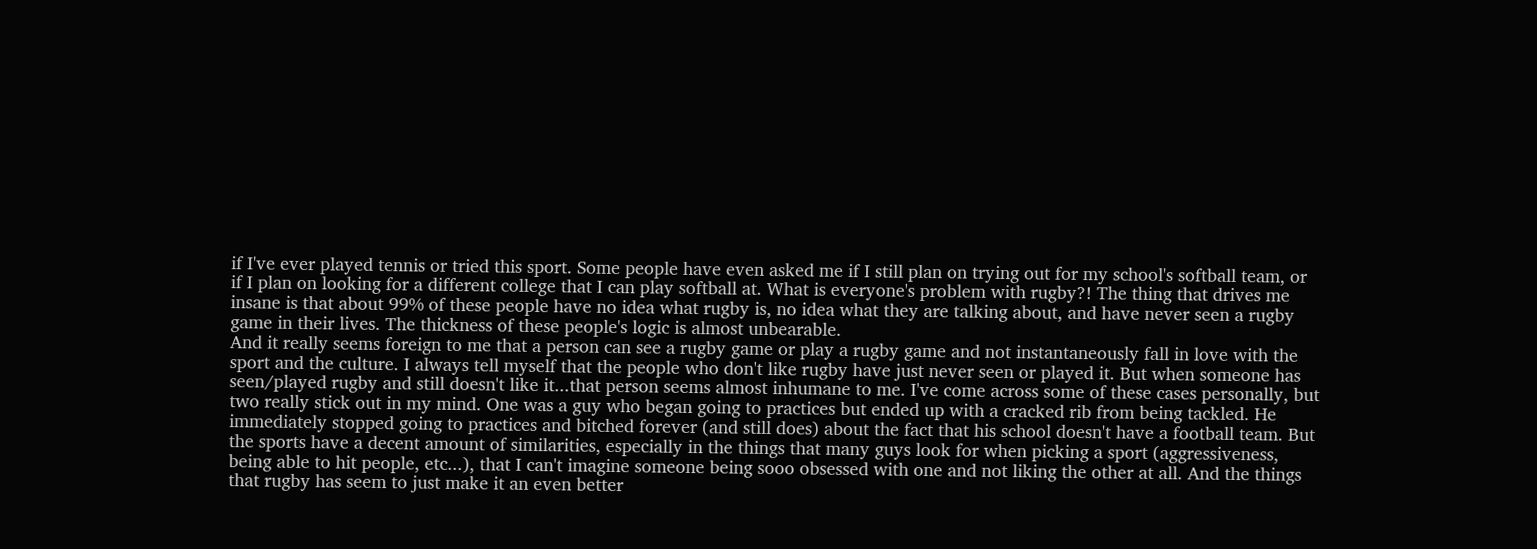if I've ever played tennis or tried this sport. Some people have even asked me if I still plan on trying out for my school's softball team, or if I plan on looking for a different college that I can play softball at. What is everyone's problem with rugby?! The thing that drives me insane is that about 99% of these people have no idea what rugby is, no idea what they are talking about, and have never seen a rugby game in their lives. The thickness of these people's logic is almost unbearable.
And it really seems foreign to me that a person can see a rugby game or play a rugby game and not instantaneously fall in love with the sport and the culture. I always tell myself that the people who don't like rugby have just never seen or played it. But when someone has seen/played rugby and still doesn't like it...that person seems almost inhumane to me. I've come across some of these cases personally, but two really stick out in my mind. One was a guy who began going to practices but ended up with a cracked rib from being tackled. He immediately stopped going to practices and bitched forever (and still does) about the fact that his school doesn't have a football team. But the sports have a decent amount of similarities, especially in the things that many guys look for when picking a sport (aggressiveness, being able to hit people, etc...), that I can't imagine someone being sooo obsessed with one and not liking the other at all. And the things that rugby has seem to just make it an even better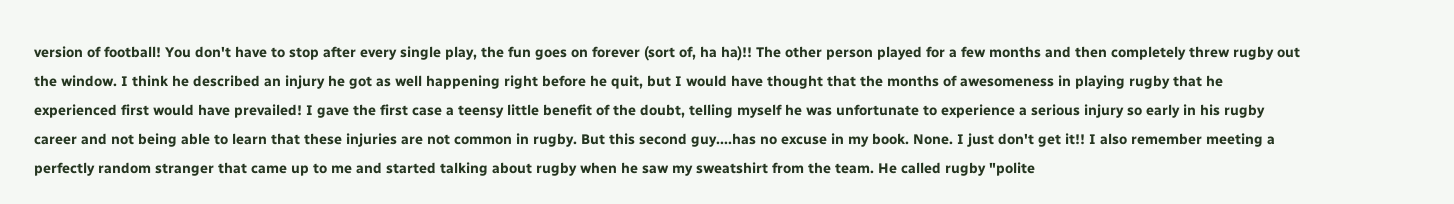version of football! You don't have to stop after every single play, the fun goes on forever (sort of, ha ha)!! The other person played for a few months and then completely threw rugby out the window. I think he described an injury he got as well happening right before he quit, but I would have thought that the months of awesomeness in playing rugby that he experienced first would have prevailed! I gave the first case a teensy little benefit of the doubt, telling myself he was unfortunate to experience a serious injury so early in his rugby career and not being able to learn that these injuries are not common in rugby. But this second guy....has no excuse in my book. None. I just don't get it!! I also remember meeting a perfectly random stranger that came up to me and started talking about rugby when he saw my sweatshirt from the team. He called rugby "polite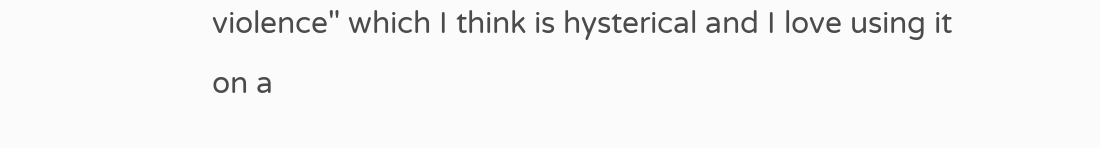violence" which I think is hysterical and I love using it on a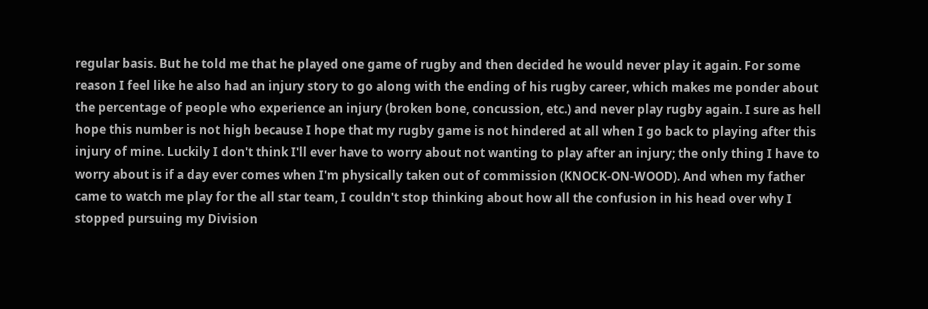regular basis. But he told me that he played one game of rugby and then decided he would never play it again. For some reason I feel like he also had an injury story to go along with the ending of his rugby career, which makes me ponder about the percentage of people who experience an injury (broken bone, concussion, etc.) and never play rugby again. I sure as hell hope this number is not high because I hope that my rugby game is not hindered at all when I go back to playing after this injury of mine. Luckily I don't think I'll ever have to worry about not wanting to play after an injury; the only thing I have to worry about is if a day ever comes when I'm physically taken out of commission (KNOCK-ON-WOOD). And when my father came to watch me play for the all star team, I couldn't stop thinking about how all the confusion in his head over why I stopped pursuing my Division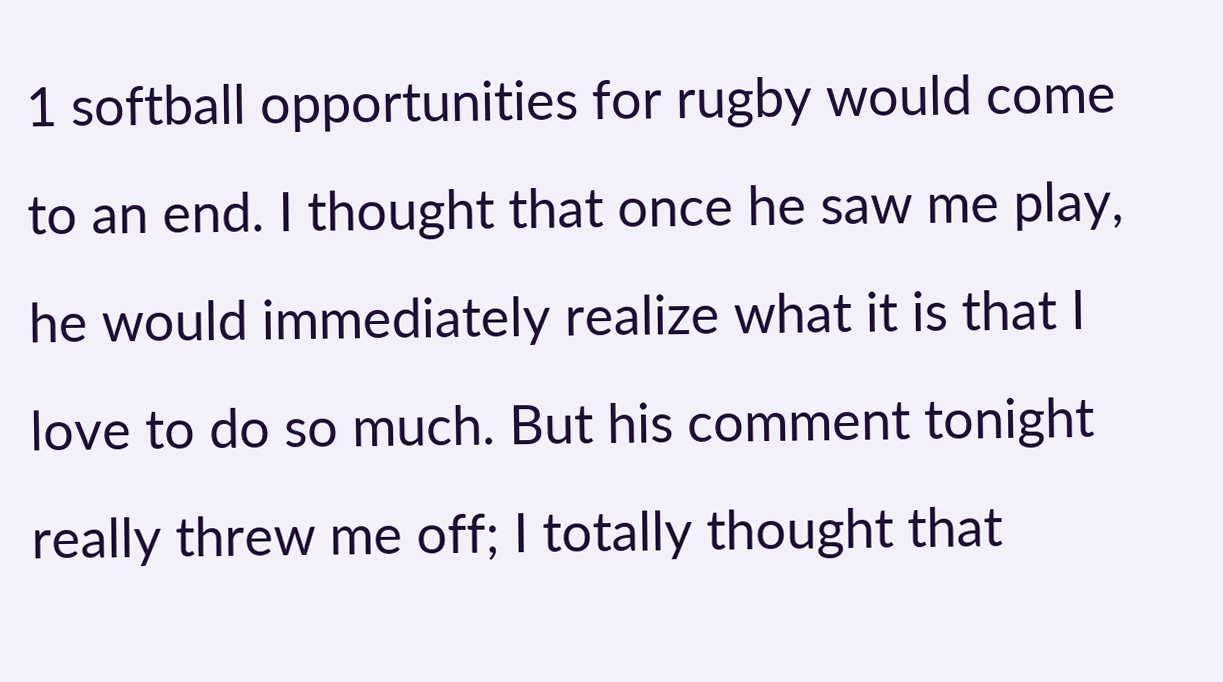1 softball opportunities for rugby would come to an end. I thought that once he saw me play, he would immediately realize what it is that I love to do so much. But his comment tonight really threw me off; I totally thought that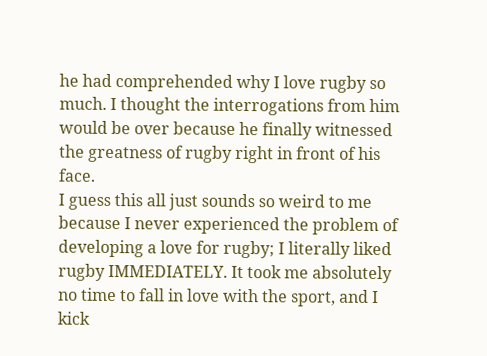he had comprehended why I love rugby so much. I thought the interrogations from him would be over because he finally witnessed the greatness of rugby right in front of his face.
I guess this all just sounds so weird to me because I never experienced the problem of developing a love for rugby; I literally liked rugby IMMEDIATELY. It took me absolutely no time to fall in love with the sport, and I kick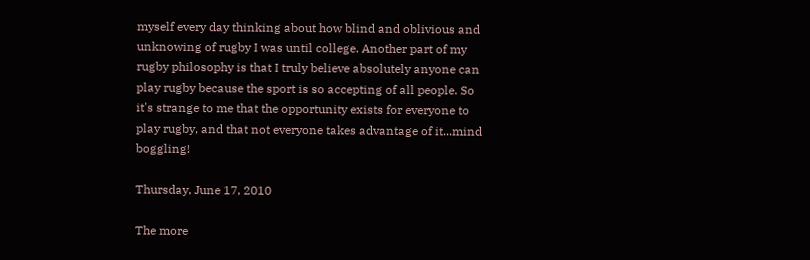myself every day thinking about how blind and oblivious and unknowing of rugby I was until college. Another part of my rugby philosophy is that I truly believe absolutely anyone can play rugby because the sport is so accepting of all people. So it's strange to me that the opportunity exists for everyone to play rugby, and that not everyone takes advantage of it...mind boggling!

Thursday, June 17, 2010

The more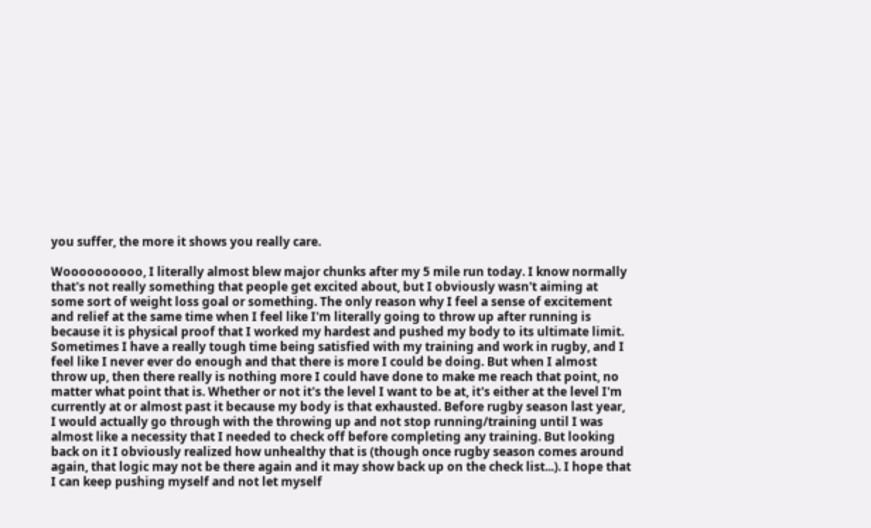you suffer, the more it shows you really care.

Woooooooooo, I literally almost blew major chunks after my 5 mile run today. I know normally that's not really something that people get excited about, but I obviously wasn't aiming at some sort of weight loss goal or something. The only reason why I feel a sense of excitement and relief at the same time when I feel like I'm literally going to throw up after running is because it is physical proof that I worked my hardest and pushed my body to its ultimate limit. Sometimes I have a really tough time being satisfied with my training and work in rugby, and I feel like I never ever do enough and that there is more I could be doing. But when I almost throw up, then there really is nothing more I could have done to make me reach that point, no matter what point that is. Whether or not it's the level I want to be at, it's either at the level I'm currently at or almost past it because my body is that exhausted. Before rugby season last year, I would actually go through with the throwing up and not stop running/training until I was almost like a necessity that I needed to check off before completing any training. But looking back on it I obviously realized how unhealthy that is (though once rugby season comes around again, that logic may not be there again and it may show back up on the check list...). I hope that I can keep pushing myself and not let myself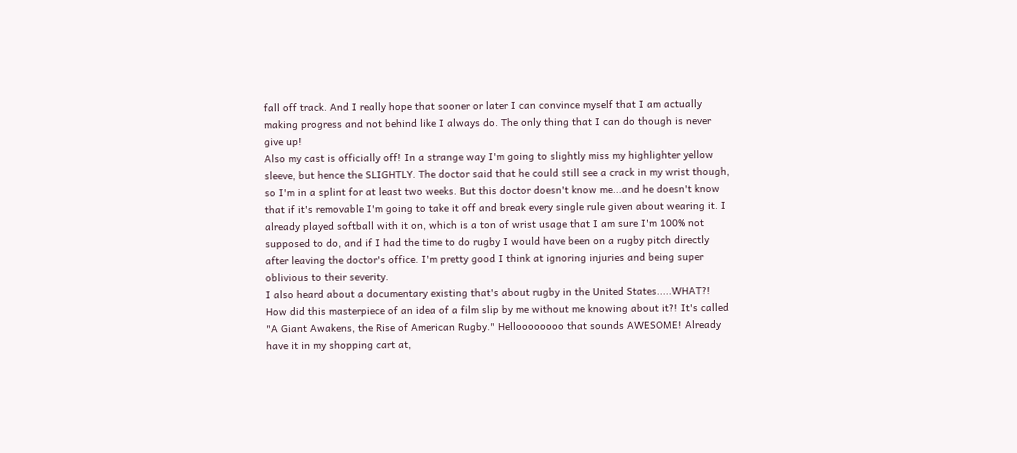fall off track. And I really hope that sooner or later I can convince myself that I am actually making progress and not behind like I always do. The only thing that I can do though is never give up!
Also my cast is officially off! In a strange way I'm going to slightly miss my highlighter yellow sleeve, but hence the SLIGHTLY. The doctor said that he could still see a crack in my wrist though, so I'm in a splint for at least two weeks. But this doctor doesn't know me...and he doesn't know that if it's removable I'm going to take it off and break every single rule given about wearing it. I already played softball with it on, which is a ton of wrist usage that I am sure I'm 100% not supposed to do, and if I had the time to do rugby I would have been on a rugby pitch directly after leaving the doctor's office. I'm pretty good I think at ignoring injuries and being super oblivious to their severity.
I also heard about a documentary existing that's about rugby in the United States.....WHAT?! How did this masterpiece of an idea of a film slip by me without me knowing about it?! It's called "A Giant Awakens, the Rise of American Rugby." Helloooooooo that sounds AWESOME! Already have it in my shopping cart at,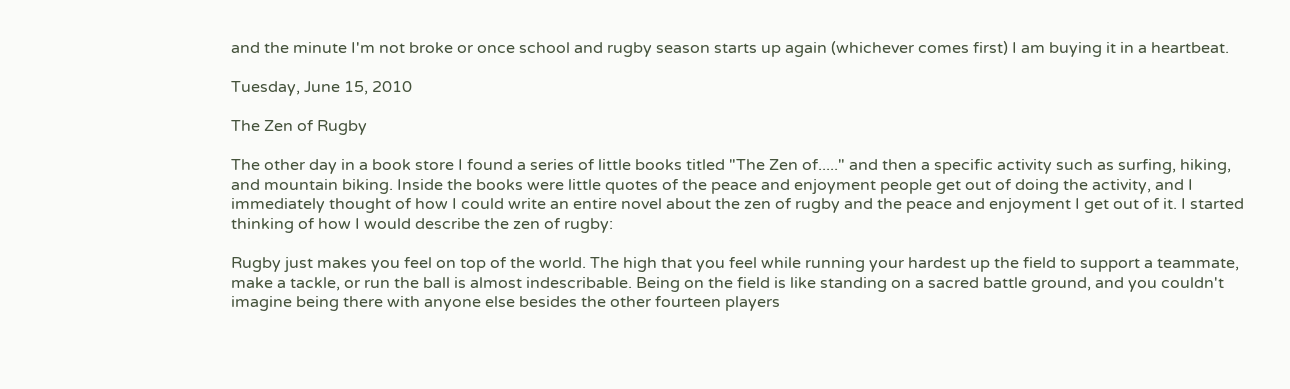and the minute I'm not broke or once school and rugby season starts up again (whichever comes first) I am buying it in a heartbeat.

Tuesday, June 15, 2010

The Zen of Rugby

The other day in a book store I found a series of little books titled "The Zen of....." and then a specific activity such as surfing, hiking, and mountain biking. Inside the books were little quotes of the peace and enjoyment people get out of doing the activity, and I immediately thought of how I could write an entire novel about the zen of rugby and the peace and enjoyment I get out of it. I started thinking of how I would describe the zen of rugby:

Rugby just makes you feel on top of the world. The high that you feel while running your hardest up the field to support a teammate, make a tackle, or run the ball is almost indescribable. Being on the field is like standing on a sacred battle ground, and you couldn't imagine being there with anyone else besides the other fourteen players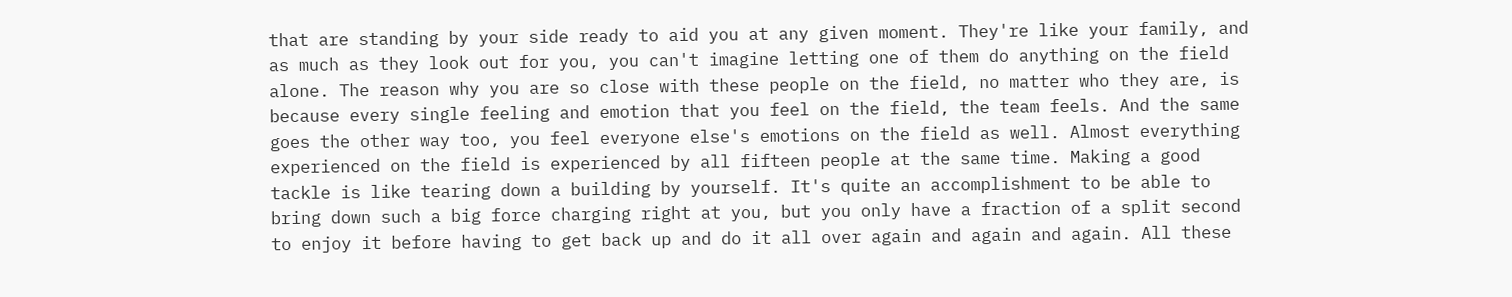that are standing by your side ready to aid you at any given moment. They're like your family, and as much as they look out for you, you can't imagine letting one of them do anything on the field alone. The reason why you are so close with these people on the field, no matter who they are, is because every single feeling and emotion that you feel on the field, the team feels. And the same goes the other way too, you feel everyone else's emotions on the field as well. Almost everything experienced on the field is experienced by all fifteen people at the same time. Making a good tackle is like tearing down a building by yourself. It's quite an accomplishment to be able to bring down such a big force charging right at you, but you only have a fraction of a split second to enjoy it before having to get back up and do it all over again and again and again. All these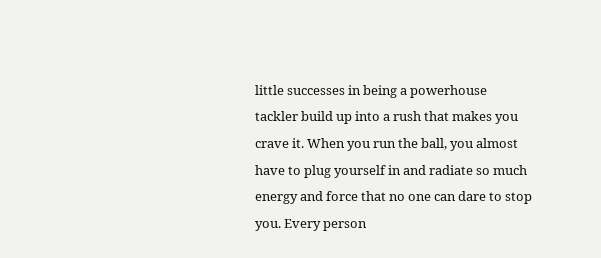little successes in being a powerhouse tackler build up into a rush that makes you crave it. When you run the ball, you almost have to plug yourself in and radiate so much energy and force that no one can dare to stop you. Every person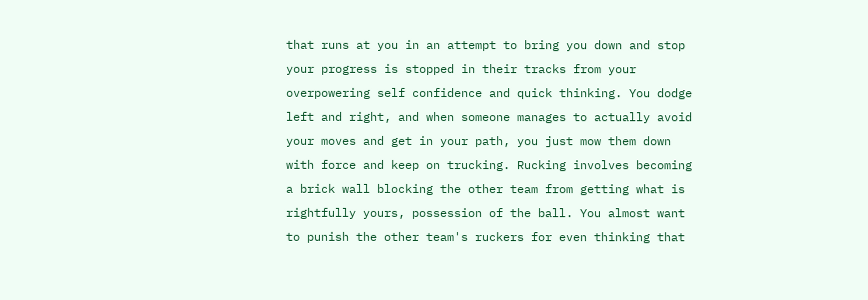that runs at you in an attempt to bring you down and stop your progress is stopped in their tracks from your overpowering self confidence and quick thinking. You dodge left and right, and when someone manages to actually avoid your moves and get in your path, you just mow them down with force and keep on trucking. Rucking involves becoming a brick wall blocking the other team from getting what is rightfully yours, possession of the ball. You almost want to punish the other team's ruckers for even thinking that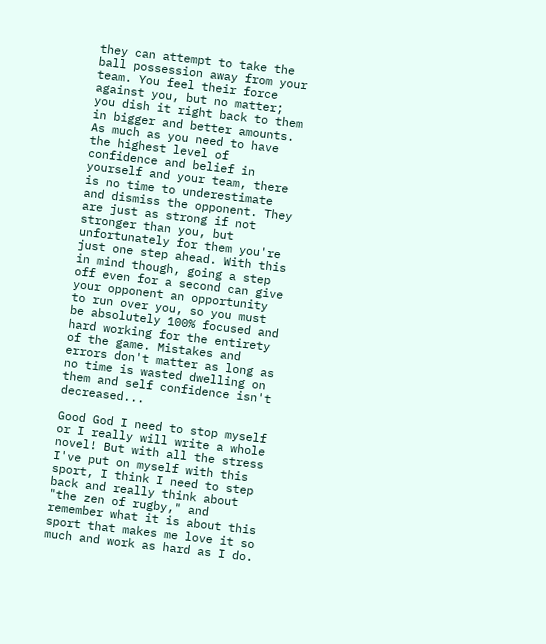they can attempt to take the ball possession away from your team. You feel their force against you, but no matter; you dish it right back to them in bigger and better amounts. As much as you need to have the highest level of confidence and belief in yourself and your team, there is no time to underestimate and dismiss the opponent. They are just as strong if not stronger than you, but unfortunately for them you're just one step ahead. With this in mind though, going a step off even for a second can give your opponent an opportunity to run over you, so you must be absolutely 100% focused and hard working for the entirety of the game. Mistakes and errors don't matter as long as no time is wasted dwelling on them and self confidence isn't decreased...

Good God I need to stop myself or I really will write a whole novel! But with all the stress I've put on myself with this sport, I think I need to step back and really think about "the zen of rugby," and remember what it is about this sport that makes me love it so much and work as hard as I do.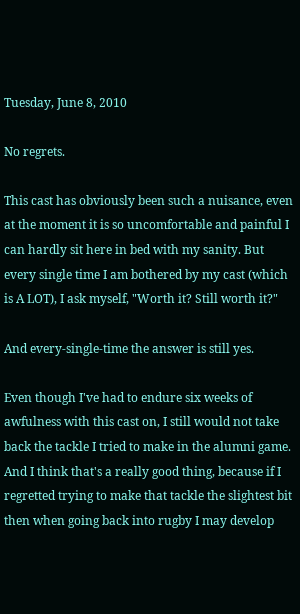Tuesday, June 8, 2010

No regrets.

This cast has obviously been such a nuisance, even at the moment it is so uncomfortable and painful I can hardly sit here in bed with my sanity. But every single time I am bothered by my cast (which is A LOT), I ask myself, "Worth it? Still worth it?"

And every-single-time the answer is still yes.

Even though I've had to endure six weeks of awfulness with this cast on, I still would not take back the tackle I tried to make in the alumni game. And I think that's a really good thing, because if I regretted trying to make that tackle the slightest bit then when going back into rugby I may develop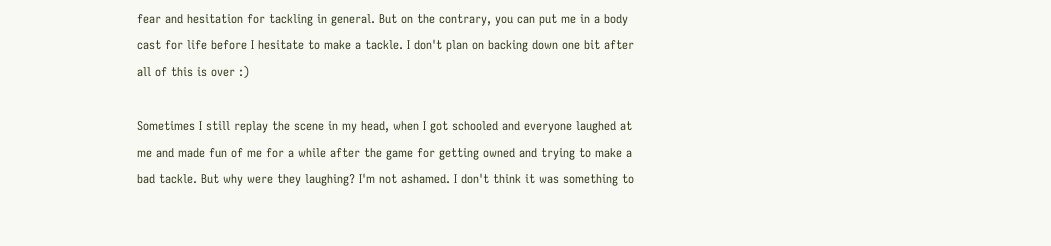fear and hesitation for tackling in general. But on the contrary, you can put me in a body cast for life before I hesitate to make a tackle. I don't plan on backing down one bit after all of this is over :)

Sometimes I still replay the scene in my head, when I got schooled and everyone laughed at me and made fun of me for a while after the game for getting owned and trying to make a bad tackle. But why were they laughing? I'm not ashamed. I don't think it was something to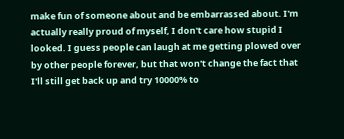make fun of someone about and be embarrassed about. I'm actually really proud of myself, I don't care how stupid I looked. I guess people can laugh at me getting plowed over by other people forever, but that won't change the fact that I'll still get back up and try 10000% to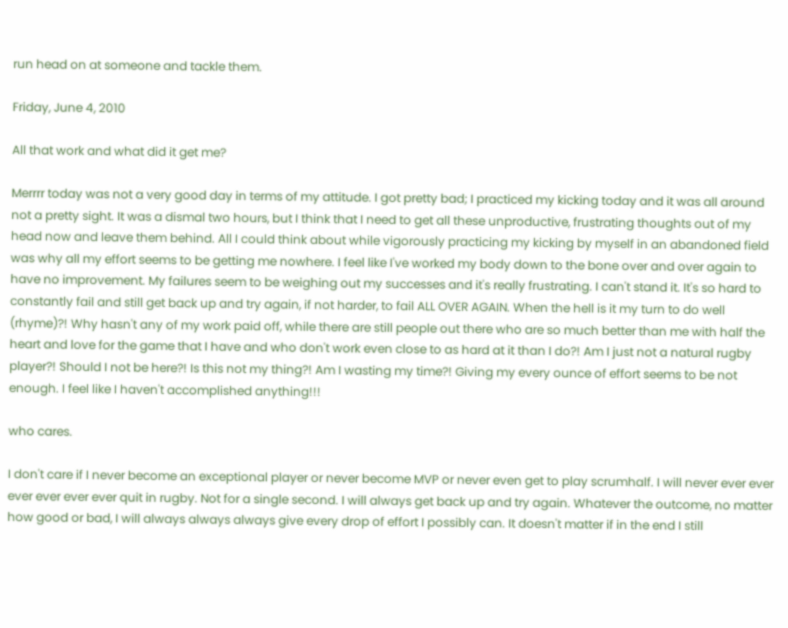run head on at someone and tackle them.

Friday, June 4, 2010

All that work and what did it get me?

Merrrr today was not a very good day in terms of my attitude. I got pretty bad; I practiced my kicking today and it was all around not a pretty sight. It was a dismal two hours, but I think that I need to get all these unproductive, frustrating thoughts out of my head now and leave them behind. All I could think about while vigorously practicing my kicking by myself in an abandoned field was why all my effort seems to be getting me nowhere. I feel like I've worked my body down to the bone over and over again to have no improvement. My failures seem to be weighing out my successes and it's really frustrating. I can't stand it. It's so hard to constantly fail and still get back up and try again, if not harder, to fail ALL OVER AGAIN. When the hell is it my turn to do well (rhyme)?! Why hasn't any of my work paid off, while there are still people out there who are so much better than me with half the heart and love for the game that I have and who don't work even close to as hard at it than I do?! Am I just not a natural rugby player?! Should I not be here?! Is this not my thing?! Am I wasting my time?! Giving my every ounce of effort seems to be not enough. I feel like I haven't accomplished anything!!!

who cares.

I don't care if I never become an exceptional player or never become MVP or never even get to play scrumhalf. I will never ever ever ever ever ever ever quit in rugby. Not for a single second. I will always get back up and try again. Whatever the outcome, no matter how good or bad, I will always always always give every drop of effort I possibly can. It doesn't matter if in the end I still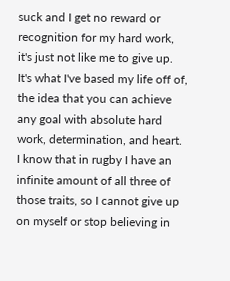suck and I get no reward or recognition for my hard work, it's just not like me to give up. It's what I've based my life off of, the idea that you can achieve any goal with absolute hard work, determination, and heart. I know that in rugby I have an infinite amount of all three of those traits, so I cannot give up on myself or stop believing in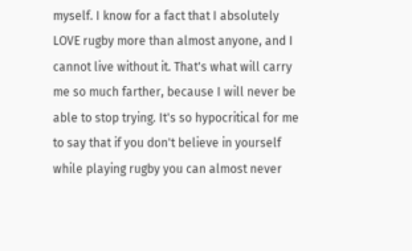myself. I know for a fact that I absolutely LOVE rugby more than almost anyone, and I cannot live without it. That's what will carry me so much farther, because I will never be able to stop trying. It's so hypocritical for me to say that if you don't believe in yourself while playing rugby you can almost never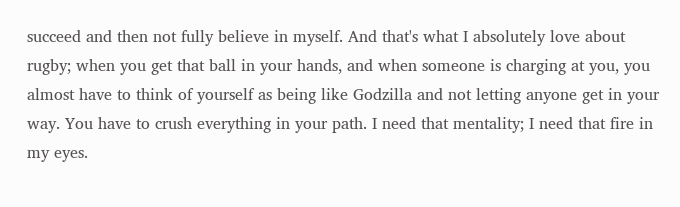succeed and then not fully believe in myself. And that's what I absolutely love about rugby; when you get that ball in your hands, and when someone is charging at you, you almost have to think of yourself as being like Godzilla and not letting anyone get in your way. You have to crush everything in your path. I need that mentality; I need that fire in my eyes.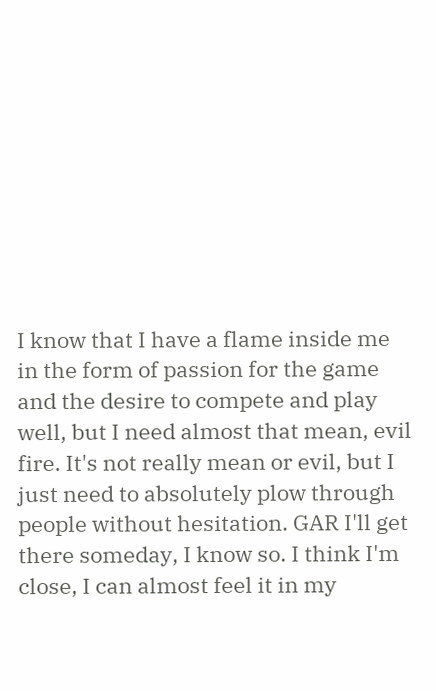I know that I have a flame inside me in the form of passion for the game and the desire to compete and play well, but I need almost that mean, evil fire. It's not really mean or evil, but I just need to absolutely plow through people without hesitation. GAR I'll get there someday, I know so. I think I'm close, I can almost feel it in my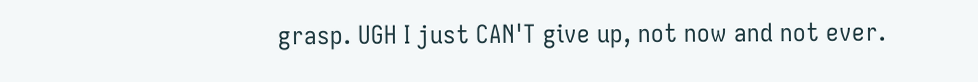grasp. UGH I just CAN'T give up, not now and not ever.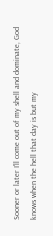Sooner or later I'll come out of my shell and dominate, God knows when the hell that day is but my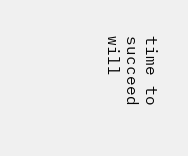time to succeed will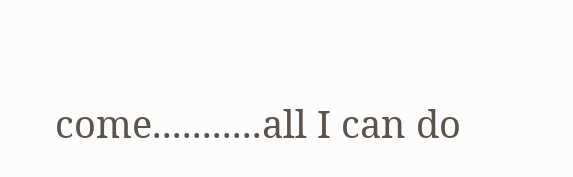come...........all I can do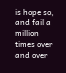is hope so, and fail a million times over and over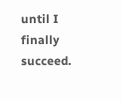until I finally succeed.